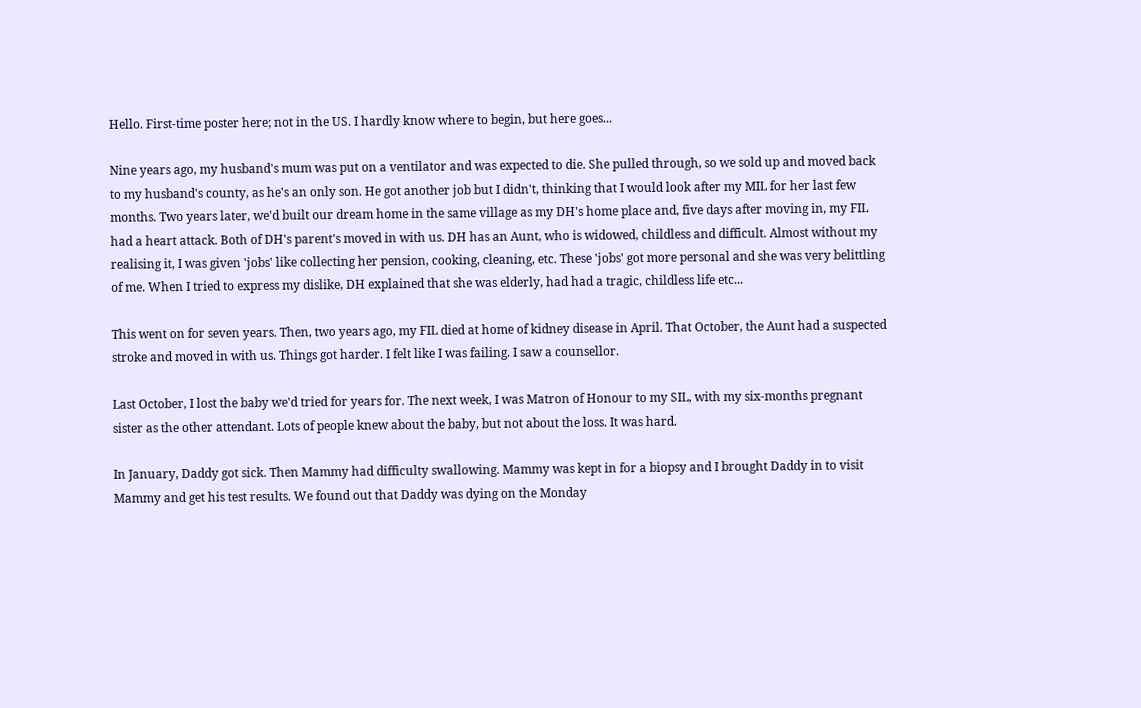Hello. First-time poster here; not in the US. I hardly know where to begin, but here goes...

Nine years ago, my husband's mum was put on a ventilator and was expected to die. She pulled through, so we sold up and moved back to my husband's county, as he's an only son. He got another job but I didn't, thinking that I would look after my MIL for her last few months. Two years later, we'd built our dream home in the same village as my DH's home place and, five days after moving in, my FIL had a heart attack. Both of DH's parent's moved in with us. DH has an Aunt, who is widowed, childless and difficult. Almost without my realising it, I was given 'jobs' like collecting her pension, cooking, cleaning, etc. These 'jobs' got more personal and she was very belittling of me. When I tried to express my dislike, DH explained that she was elderly, had had a tragic, childless life etc...

This went on for seven years. Then, two years ago, my FIL died at home of kidney disease in April. That October, the Aunt had a suspected stroke and moved in with us. Things got harder. I felt like I was failing. I saw a counsellor.

Last October, I lost the baby we'd tried for years for. The next week, I was Matron of Honour to my SIL, with my six-months pregnant sister as the other attendant. Lots of people knew about the baby, but not about the loss. It was hard.

In January, Daddy got sick. Then Mammy had difficulty swallowing. Mammy was kept in for a biopsy and I brought Daddy in to visit Mammy and get his test results. We found out that Daddy was dying on the Monday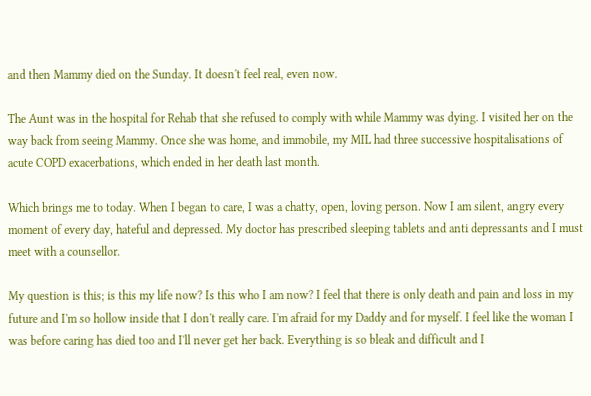and then Mammy died on the Sunday. It doesn't feel real, even now.

The Aunt was in the hospital for Rehab that she refused to comply with while Mammy was dying. I visited her on the way back from seeing Mammy. Once she was home, and immobile, my MIL had three successive hospitalisations of acute COPD exacerbations, which ended in her death last month.

Which brings me to today. When I began to care, I was a chatty, open, loving person. Now I am silent, angry every moment of every day, hateful and depressed. My doctor has prescribed sleeping tablets and anti depressants and I must meet with a counsellor.

My question is this; is this my life now? Is this who I am now? I feel that there is only death and pain and loss in my future and I'm so hollow inside that I don't really care. I'm afraid for my Daddy and for myself. I feel like the woman I was before caring has died too and I'll never get her back. Everything is so bleak and difficult and I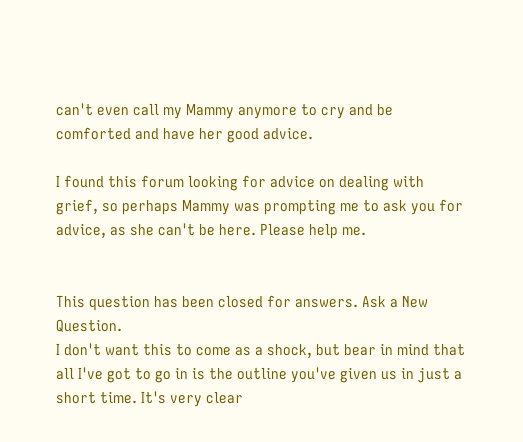can't even call my Mammy anymore to cry and be comforted and have her good advice.

I found this forum looking for advice on dealing with grief, so perhaps Mammy was prompting me to ask you for advice, as she can't be here. Please help me.


This question has been closed for answers. Ask a New Question.
I don't want this to come as a shock, but bear in mind that all I've got to go in is the outline you've given us in just a short time. It's very clear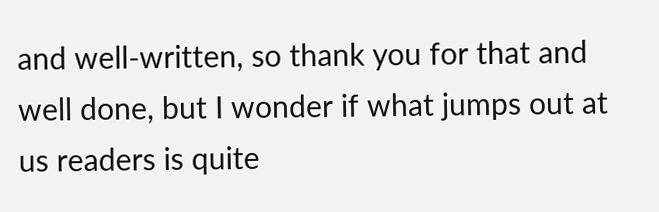and well-written, so thank you for that and well done, but I wonder if what jumps out at us readers is quite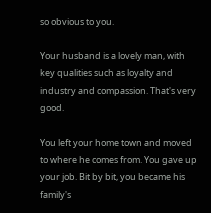so obvious to you.

Your husband is a lovely man, with key qualities such as loyalty and industry and compassion. That's very good.

You left your home town and moved to where he comes from. You gave up your job. Bit by bit, you became his family's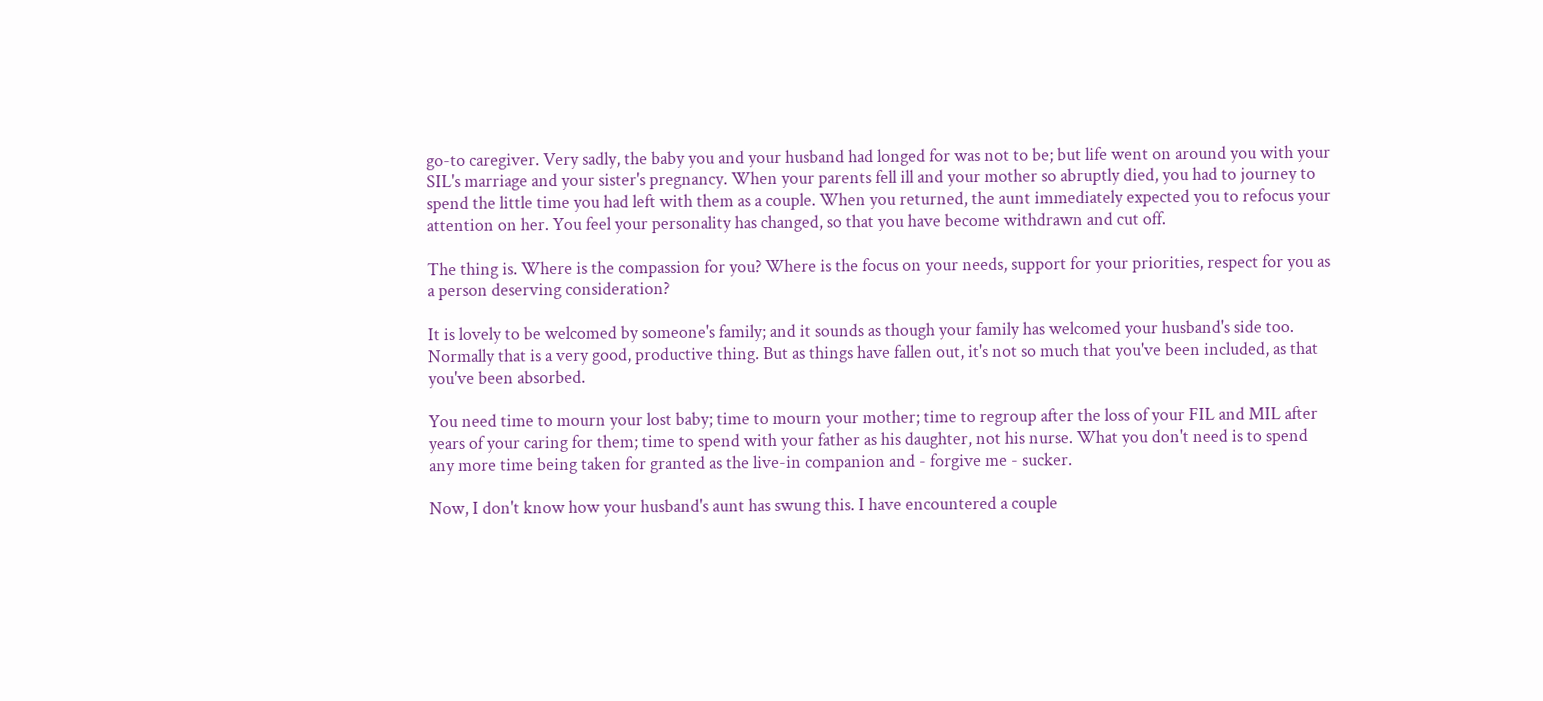go-to caregiver. Very sadly, the baby you and your husband had longed for was not to be; but life went on around you with your SIL's marriage and your sister's pregnancy. When your parents fell ill and your mother so abruptly died, you had to journey to spend the little time you had left with them as a couple. When you returned, the aunt immediately expected you to refocus your attention on her. You feel your personality has changed, so that you have become withdrawn and cut off.

The thing is. Where is the compassion for you? Where is the focus on your needs, support for your priorities, respect for you as a person deserving consideration?

It is lovely to be welcomed by someone's family; and it sounds as though your family has welcomed your husband's side too. Normally that is a very good, productive thing. But as things have fallen out, it's not so much that you've been included, as that you've been absorbed.

You need time to mourn your lost baby; time to mourn your mother; time to regroup after the loss of your FIL and MIL after years of your caring for them; time to spend with your father as his daughter, not his nurse. What you don't need is to spend any more time being taken for granted as the live-in companion and - forgive me - sucker.

Now, I don't know how your husband's aunt has swung this. I have encountered a couple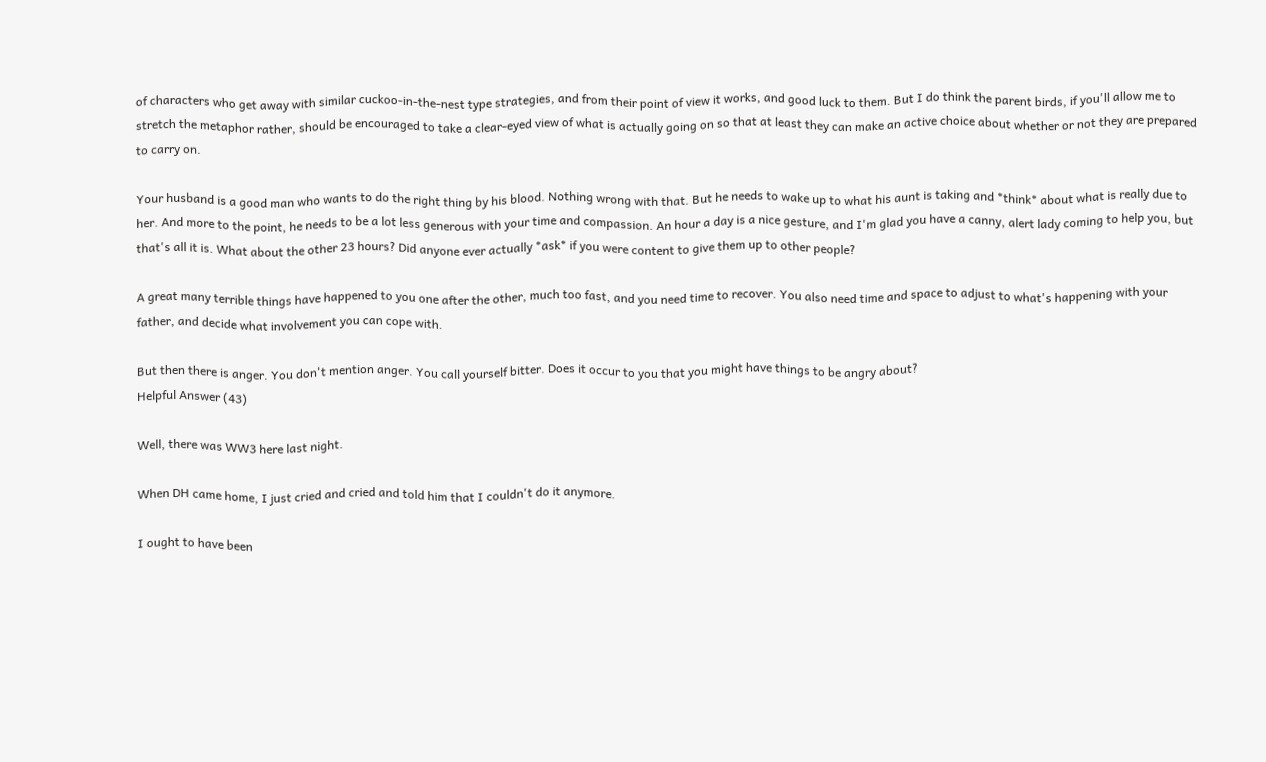of characters who get away with similar cuckoo-in-the-nest type strategies, and from their point of view it works, and good luck to them. But I do think the parent birds, if you'll allow me to stretch the metaphor rather, should be encouraged to take a clear-eyed view of what is actually going on so that at least they can make an active choice about whether or not they are prepared to carry on.

Your husband is a good man who wants to do the right thing by his blood. Nothing wrong with that. But he needs to wake up to what his aunt is taking and *think* about what is really due to her. And more to the point, he needs to be a lot less generous with your time and compassion. An hour a day is a nice gesture, and I'm glad you have a canny, alert lady coming to help you, but that's all it is. What about the other 23 hours? Did anyone ever actually *ask* if you were content to give them up to other people?

A great many terrible things have happened to you one after the other, much too fast, and you need time to recover. You also need time and space to adjust to what's happening with your father, and decide what involvement you can cope with.

But then there is anger. You don't mention anger. You call yourself bitter. Does it occur to you that you might have things to be angry about?
Helpful Answer (43)

Well, there was WW3 here last night.

When DH came home, I just cried and cried and told him that I couldn't do it anymore.

I ought to have been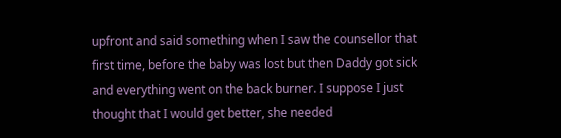upfront and said something when I saw the counsellor that first time, before the baby was lost but then Daddy got sick and everything went on the back burner. I suppose I just thought that I would get better, she needed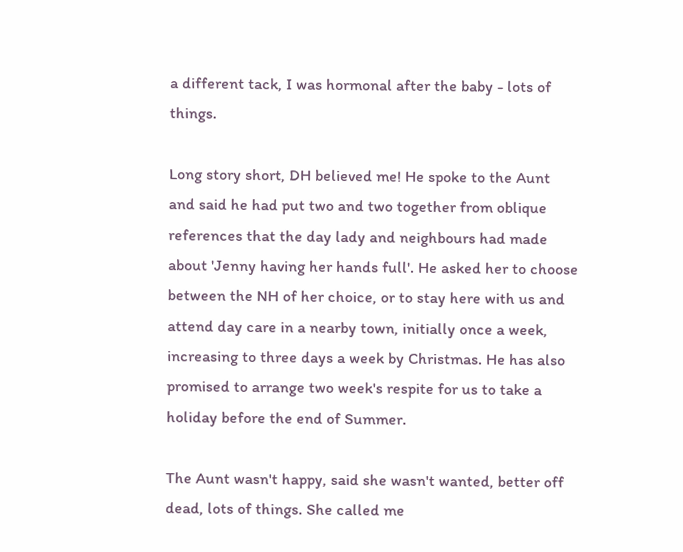a different tack, I was hormonal after the baby - lots of things.

Long story short, DH believed me! He spoke to the Aunt and said he had put two and two together from oblique references that the day lady and neighbours had made about 'Jenny having her hands full'. He asked her to choose between the NH of her choice, or to stay here with us and attend day care in a nearby town, initially once a week, increasing to three days a week by Christmas. He has also promised to arrange two week's respite for us to take a holiday before the end of Summer.

The Aunt wasn't happy, said she wasn't wanted, better off dead, lots of things. She called me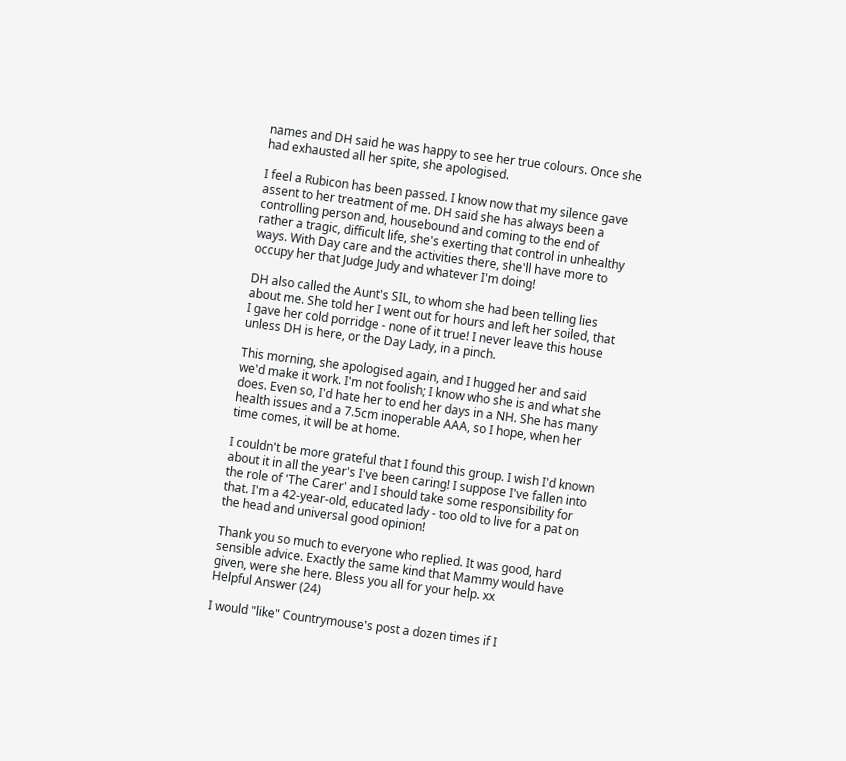names and DH said he was happy to see her true colours. Once she had exhausted all her spite, she apologised.

I feel a Rubicon has been passed. I know now that my silence gave assent to her treatment of me. DH said she has always been a controlling person and, housebound and coming to the end of rather a tragic, difficult life, she's exerting that control in unhealthy ways. With Day care and the activities there, she'll have more to occupy her that Judge Judy and whatever I'm doing!

DH also called the Aunt's SIL, to whom she had been telling lies about me. She told her I went out for hours and left her soiled, that I gave her cold porridge - none of it true! I never leave this house unless DH is here, or the Day Lady, in a pinch.

This morning, she apologised again, and I hugged her and said we'd make it work. I'm not foolish; I know who she is and what she does. Even so, I'd hate her to end her days in a NH. She has many health issues and a 7.5cm inoperable AAA, so I hope, when her time comes, it will be at home.

I couldn't be more grateful that I found this group. I wish I'd known about it in all the year's I've been caring! I suppose I've fallen into the role of 'The Carer' and I should take some responsibility for that. I'm a 42-year-old, educated lady - too old to live for a pat on the head and universal good opinion!

Thank you so much to everyone who replied. It was good, hard sensible advice. Exactly the same kind that Mammy would have given, were she here. Bless you all for your help. xx
Helpful Answer (24)

I would "like" Countrymouse's post a dozen times if I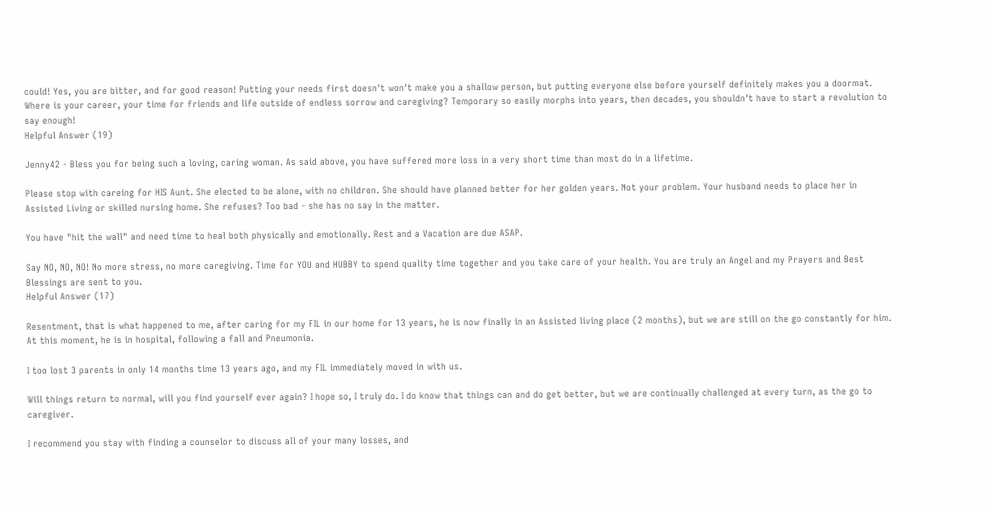could! Yes, you are bitter, and for good reason! Putting your needs first doesn't won't make you a shallow person, but putting everyone else before yourself definitely makes you a doormat. Where is your career, your time for friends and life outside of endless sorrow and caregiving? Temporary so easily morphs into years, then decades, you shouldn't have to start a revolution to say enough!
Helpful Answer (19)

Jenny42 - Bless you for being such a loving, caring woman. As said above, you have suffered more loss in a very short time than most do in a lifetime.

Please stop with careing for HIS Aunt. She elected to be alone, with no children. She should have planned better for her golden years. Not your problem. Your husband needs to place her in Assisted Living or skilled nursing home. She refuses? Too bad - she has no say in the matter.

You have "hit the wall" and need time to heal both physically and emotionally. Rest and a Vacation are due ASAP.

Say NO, NO, NO! No more stress, no more caregiving. Time for YOU and HUBBY to spend quality time together and you take care of your health. You are truly an Angel and my Prayers and Best Blessings are sent to you.
Helpful Answer (17)

Resentment, that is what happened to me, after caring for my FIL in our home for 13 years, he is now finally in an Assisted living place (2 months), but we are still on the go constantly for him. At this moment, he is in hospital, following a fall and Pneumonia.

I too lost 3 parents in only 14 months time 13 years ago, and my FIL immediately moved in with us.

Will things return to normal, will you find yourself ever again? I hope so, I truly do. I do know that things can and do get better, but we are continually challenged at every turn, as the go to caregiver.

I recommend you stay with finding a counselor to discuss all of your many losses, and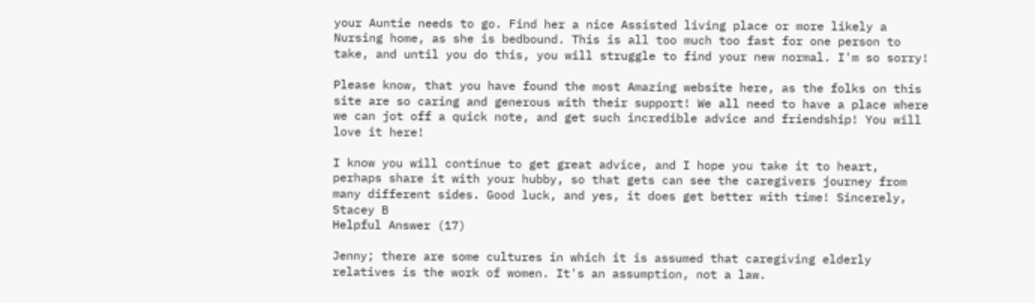your Auntie needs to go. Find her a nice Assisted living place or more likely a Nursing home, as she is bedbound. This is all too much too fast for one person to take, and until you do this, you will struggle to find your new normal. I'm so sorry!

Please know, that you have found the most Amazing website here, as the folks on this site are so caring and generous with their support! We all need to have a place where we can jot off a quick note, and get such incredible advice and friendship! You will love it here!

I know you will continue to get great advice, and I hope you take it to heart, perhaps share it with your hubby, so that gets can see the caregivers journey from many different sides. Good luck, and yes, it does get better with time! Sincerely, Stacey B
Helpful Answer (17)

Jenny; there are some cultures in which it is assumed that caregiving elderly relatives is the work of women. It's an assumption, not a law.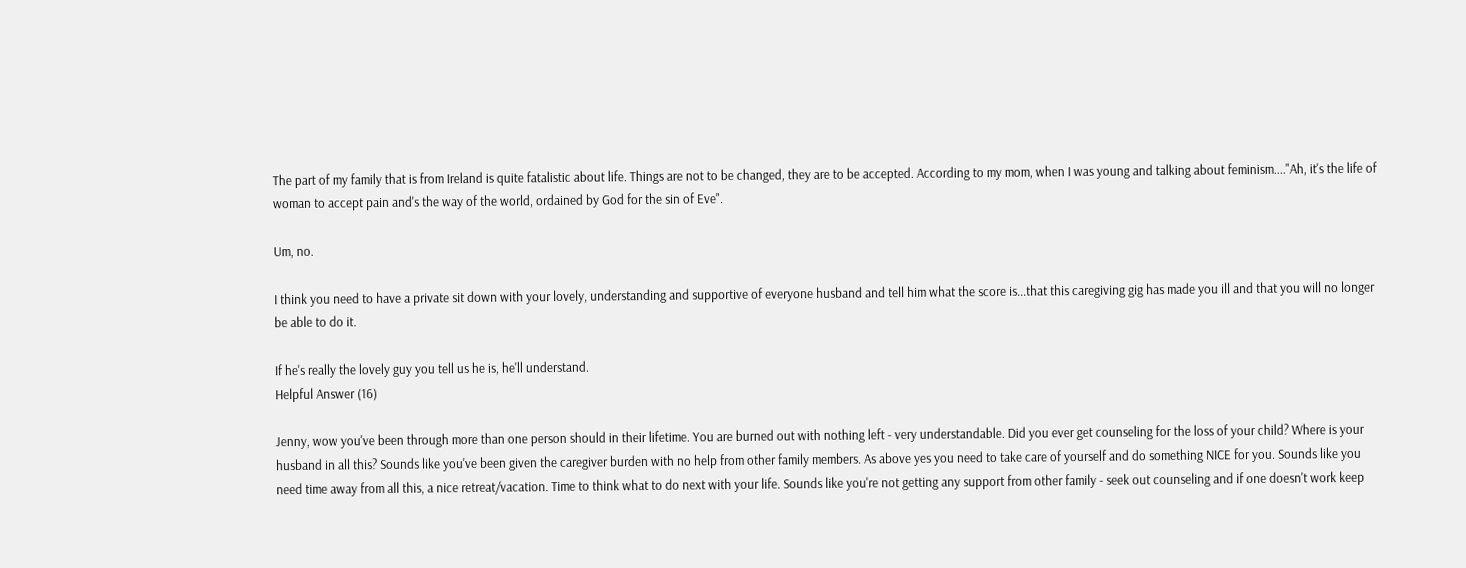The part of my family that is from Ireland is quite fatalistic about life. Things are not to be changed, they are to be accepted. According to my mom, when I was young and talking about feminism...."Ah, it's the life of woman to accept pain and's the way of the world, ordained by God for the sin of Eve".

Um, no.

I think you need to have a private sit down with your lovely, understanding and supportive of everyone husband and tell him what the score is...that this caregiving gig has made you ill and that you will no longer be able to do it.

If he's really the lovely guy you tell us he is, he'll understand.
Helpful Answer (16)

Jenny, wow you've been through more than one person should in their lifetime. You are burned out with nothing left - very understandable. Did you ever get counseling for the loss of your child? Where is your husband in all this? Sounds like you've been given the caregiver burden with no help from other family members. As above yes you need to take care of yourself and do something NICE for you. Sounds like you need time away from all this, a nice retreat/vacation. Time to think what to do next with your life. Sounds like you're not getting any support from other family - seek out counseling and if one doesn't work keep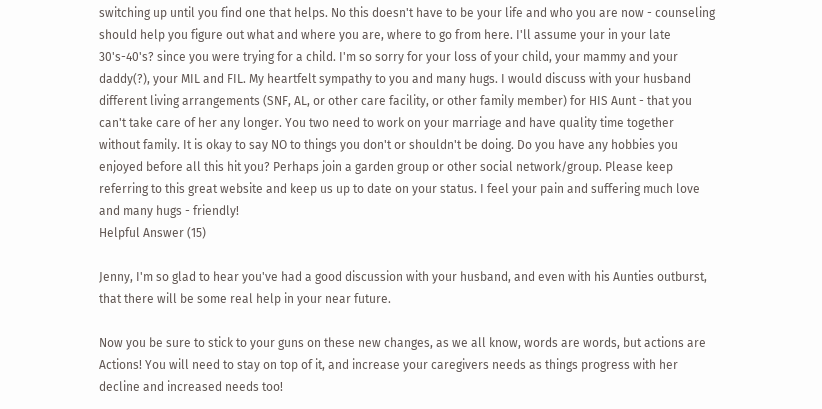switching up until you find one that helps. No this doesn't have to be your life and who you are now - counseling should help you figure out what and where you are, where to go from here. I'll assume your in your late 30's-40's? since you were trying for a child. I'm so sorry for your loss of your child, your mammy and your daddy(?), your MIL and FIL. My heartfelt sympathy to you and many hugs. I would discuss with your husband different living arrangements (SNF, AL, or other care facility, or other family member) for HIS Aunt - that you can't take care of her any longer. You two need to work on your marriage and have quality time together without family. It is okay to say NO to things you don't or shouldn't be doing. Do you have any hobbies you enjoyed before all this hit you? Perhaps join a garden group or other social network/group. Please keep referring to this great website and keep us up to date on your status. I feel your pain and suffering much love and many hugs - friendly!
Helpful Answer (15)

Jenny, I'm so glad to hear you've had a good discussion with your husband, and even with his Aunties outburst, that there will be some real help in your near future.

Now you be sure to stick to your guns on these new changes, as we all know, words are words, but actions are Actions! You will need to stay on top of it, and increase your caregivers needs as things progress with her decline and increased needs too!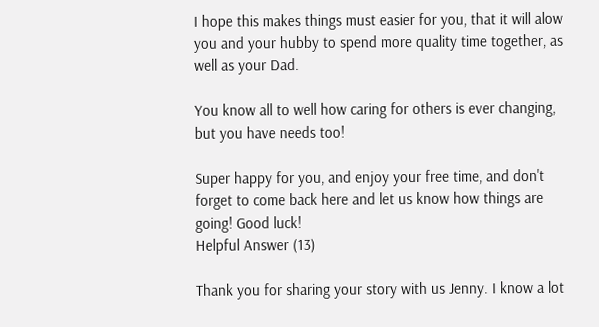I hope this makes things must easier for you, that it will alow you and your hubby to spend more quality time together, as well as your Dad.

You know all to well how caring for others is ever changing, but you have needs too!

Super happy for you, and enjoy your free time, and don't forget to come back here and let us know how things are going! Good luck!
Helpful Answer (13)

Thank you for sharing your story with us Jenny. I know a lot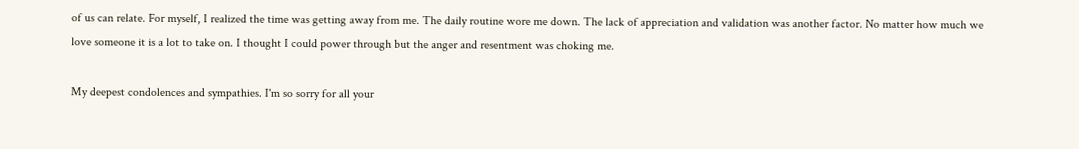of us can relate. For myself, I realized the time was getting away from me. The daily routine wore me down. The lack of appreciation and validation was another factor. No matter how much we love someone it is a lot to take on. I thought I could power through but the anger and resentment was choking me.

My deepest condolences and sympathies. I'm so sorry for all your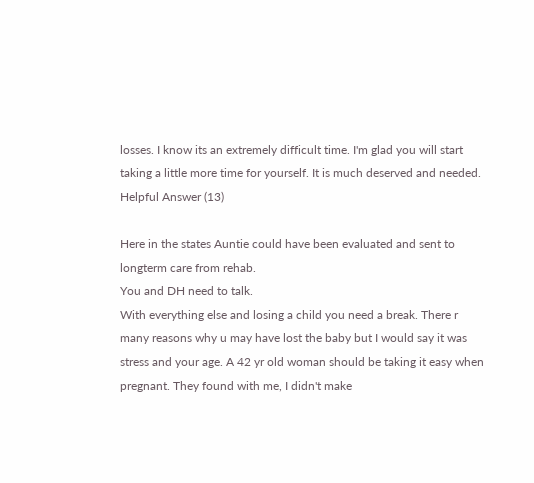losses. I know its an extremely difficult time. I'm glad you will start taking a little more time for yourself. It is much deserved and needed.
Helpful Answer (13)

Here in the states Auntie could have been evaluated and sent to longterm care from rehab.
You and DH need to talk.
With everything else and losing a child you need a break. There r many reasons why u may have lost the baby but I would say it was stress and your age. A 42 yr old woman should be taking it easy when pregnant. They found with me, I didn't make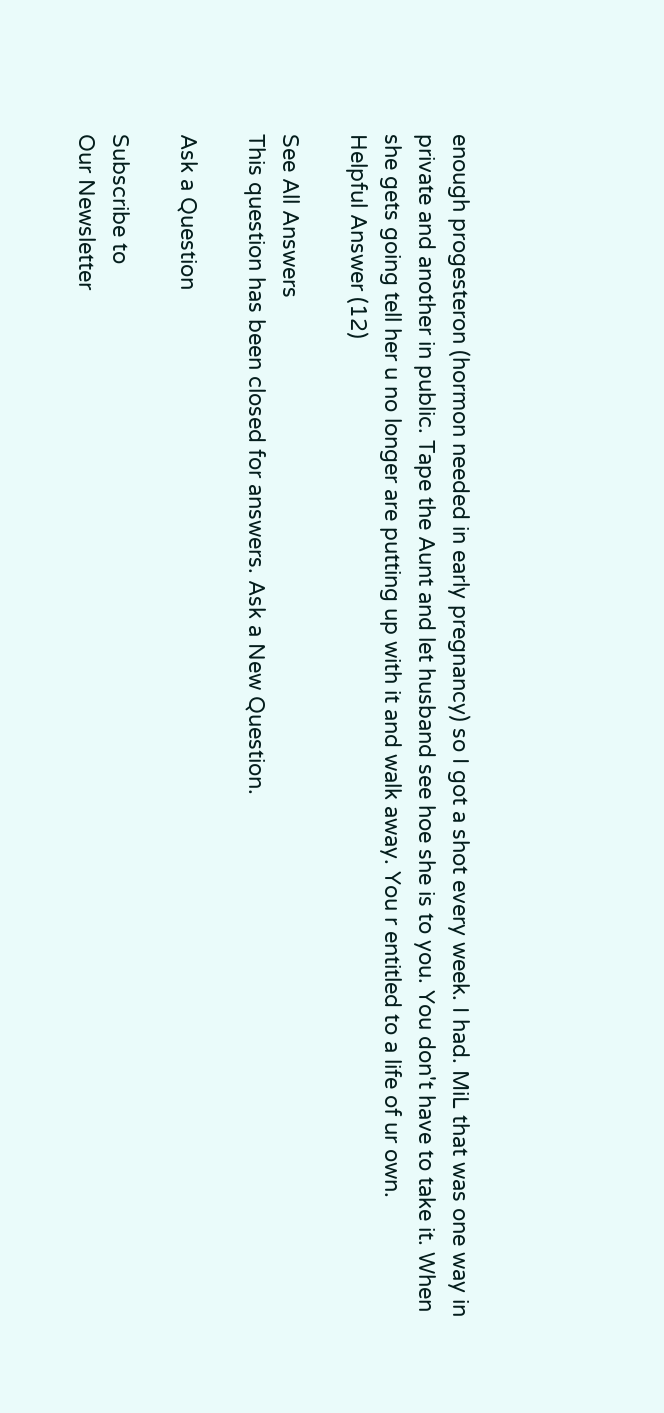enough progesteron (hormon needed in early pregnancy) so I got a shot every week. I had. MiL that was one way in private and another in public. Tape the Aunt and let husband see hoe she is to you. You don't have to take it. When she gets going tell her u no longer are putting up with it and walk away. You r entitled to a life of ur own.
Helpful Answer (12)

See All Answers
This question has been closed for answers. Ask a New Question.

Ask a Question

Subscribe to
Our Newsletter